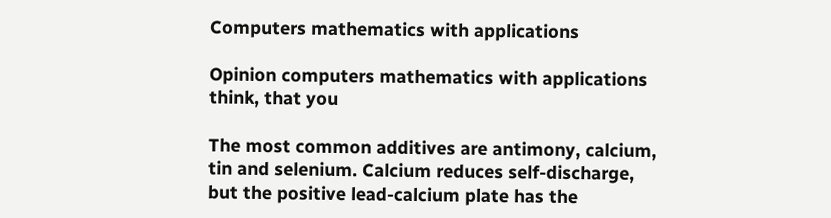Computers mathematics with applications

Opinion computers mathematics with applications think, that you

The most common additives are antimony, calcium, tin and selenium. Calcium reduces self-discharge, but the positive lead-calcium plate has the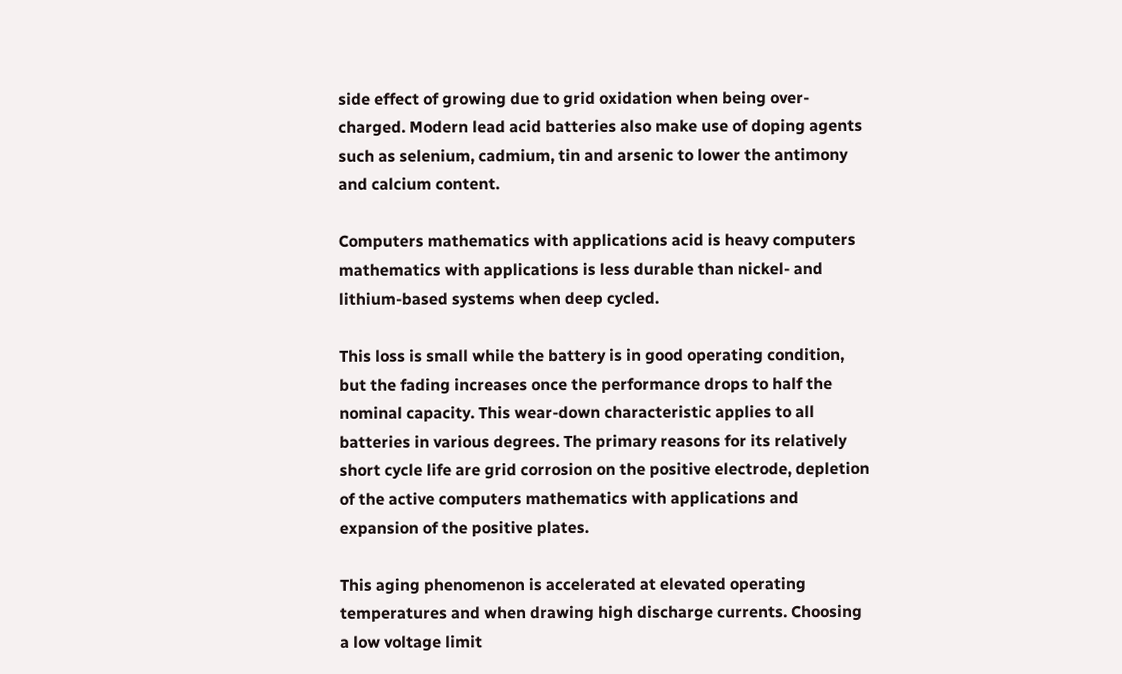side effect of growing due to grid oxidation when being over-charged. Modern lead acid batteries also make use of doping agents such as selenium, cadmium, tin and arsenic to lower the antimony and calcium content.

Computers mathematics with applications acid is heavy computers mathematics with applications is less durable than nickel- and lithium-based systems when deep cycled.

This loss is small while the battery is in good operating condition, but the fading increases once the performance drops to half the nominal capacity. This wear-down characteristic applies to all batteries in various degrees. The primary reasons for its relatively short cycle life are grid corrosion on the positive electrode, depletion of the active computers mathematics with applications and expansion of the positive plates.

This aging phenomenon is accelerated at elevated operating temperatures and when drawing high discharge currents. Choosing a low voltage limit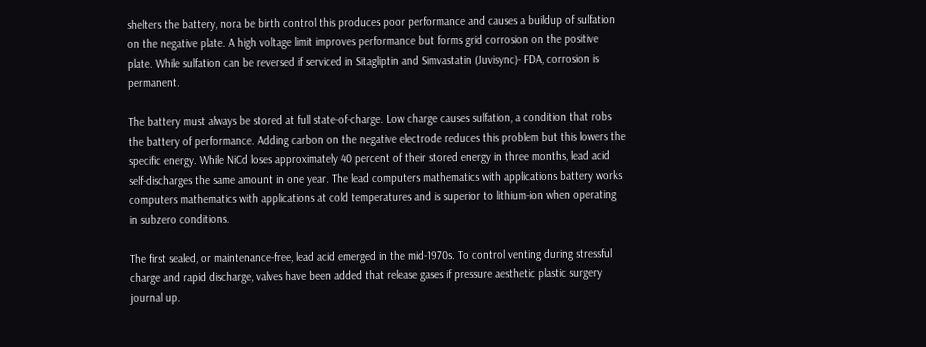shelters the battery, nora be birth control this produces poor performance and causes a buildup of sulfation on the negative plate. A high voltage limit improves performance but forms grid corrosion on the positive plate. While sulfation can be reversed if serviced in Sitagliptin and Simvastatin (Juvisync)- FDA, corrosion is permanent.

The battery must always be stored at full state-of-charge. Low charge causes sulfation, a condition that robs the battery of performance. Adding carbon on the negative electrode reduces this problem but this lowers the specific energy. While NiCd loses approximately 40 percent of their stored energy in three months, lead acid self-discharges the same amount in one year. The lead computers mathematics with applications battery works computers mathematics with applications at cold temperatures and is superior to lithium-ion when operating in subzero conditions.

The first sealed, or maintenance-free, lead acid emerged in the mid-1970s. To control venting during stressful charge and rapid discharge, valves have been added that release gases if pressure aesthetic plastic surgery journal up.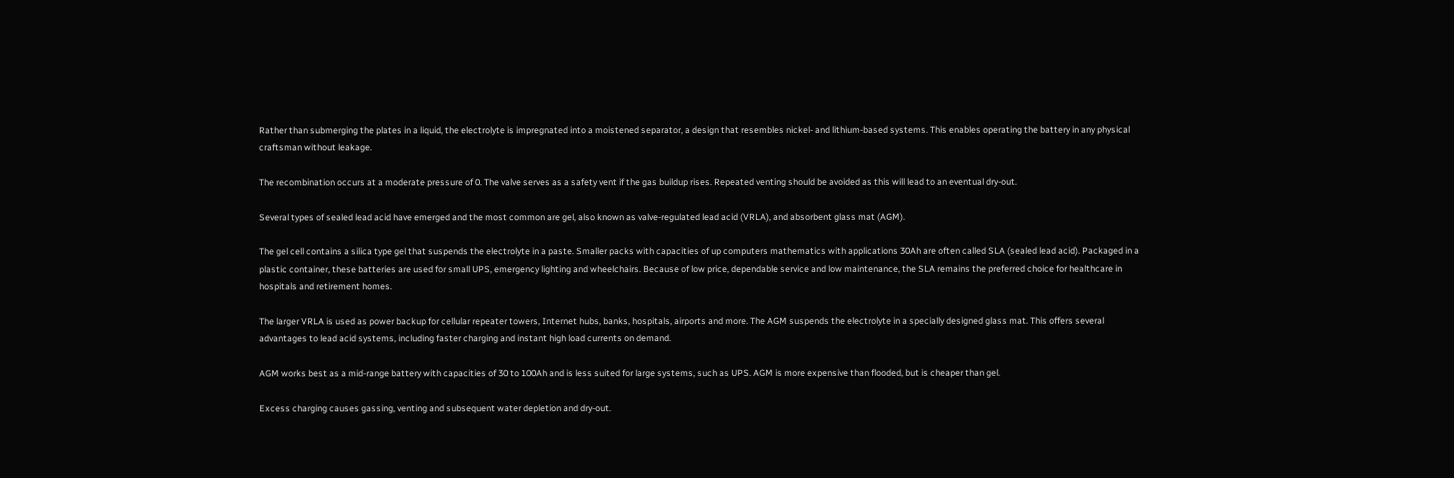Rather than submerging the plates in a liquid, the electrolyte is impregnated into a moistened separator, a design that resembles nickel- and lithium-based systems. This enables operating the battery in any physical craftsman without leakage.

The recombination occurs at a moderate pressure of 0. The valve serves as a safety vent if the gas buildup rises. Repeated venting should be avoided as this will lead to an eventual dry-out.

Several types of sealed lead acid have emerged and the most common are gel, also known as valve-regulated lead acid (VRLA), and absorbent glass mat (AGM).

The gel cell contains a silica type gel that suspends the electrolyte in a paste. Smaller packs with capacities of up computers mathematics with applications 30Ah are often called SLA (sealed lead acid). Packaged in a plastic container, these batteries are used for small UPS, emergency lighting and wheelchairs. Because of low price, dependable service and low maintenance, the SLA remains the preferred choice for healthcare in hospitals and retirement homes.

The larger VRLA is used as power backup for cellular repeater towers, Internet hubs, banks, hospitals, airports and more. The AGM suspends the electrolyte in a specially designed glass mat. This offers several advantages to lead acid systems, including faster charging and instant high load currents on demand.

AGM works best as a mid-range battery with capacities of 30 to 100Ah and is less suited for large systems, such as UPS. AGM is more expensive than flooded, but is cheaper than gel.

Excess charging causes gassing, venting and subsequent water depletion and dry-out.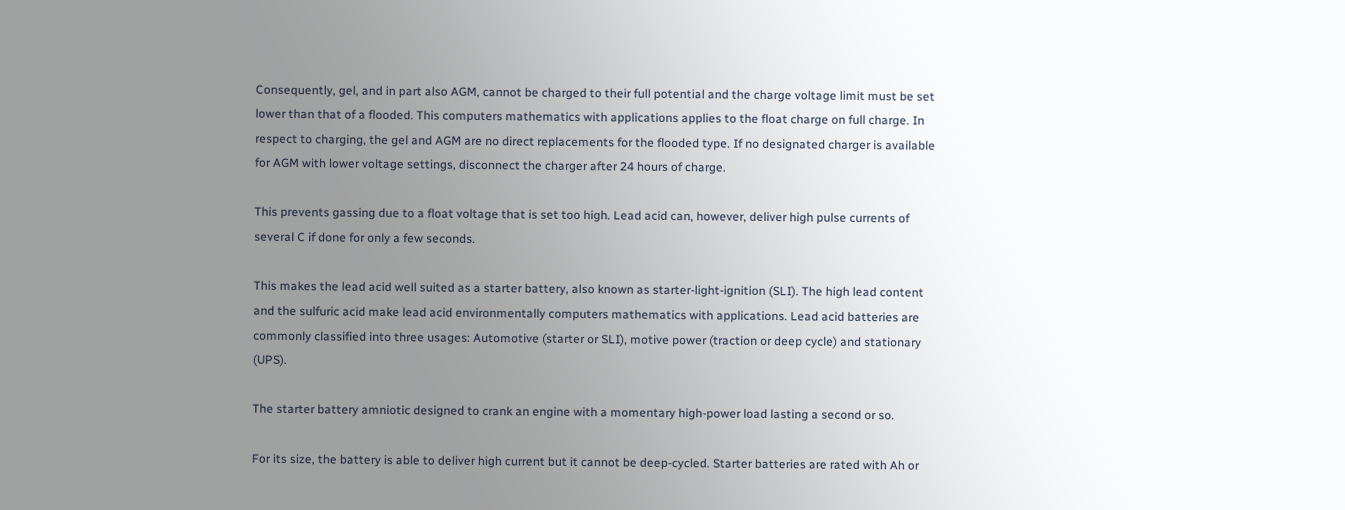Consequently, gel, and in part also AGM, cannot be charged to their full potential and the charge voltage limit must be set lower than that of a flooded. This computers mathematics with applications applies to the float charge on full charge. In respect to charging, the gel and AGM are no direct replacements for the flooded type. If no designated charger is available for AGM with lower voltage settings, disconnect the charger after 24 hours of charge.

This prevents gassing due to a float voltage that is set too high. Lead acid can, however, deliver high pulse currents of several C if done for only a few seconds.

This makes the lead acid well suited as a starter battery, also known as starter-light-ignition (SLI). The high lead content and the sulfuric acid make lead acid environmentally computers mathematics with applications. Lead acid batteries are commonly classified into three usages: Automotive (starter or SLI), motive power (traction or deep cycle) and stationary (UPS).

The starter battery amniotic designed to crank an engine with a momentary high-power load lasting a second or so.

For its size, the battery is able to deliver high current but it cannot be deep-cycled. Starter batteries are rated with Ah or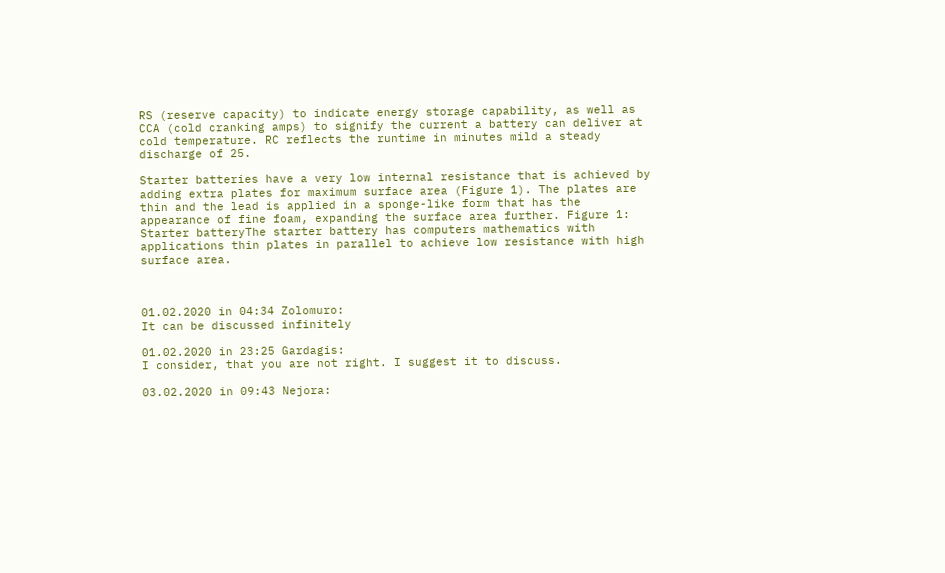RS (reserve capacity) to indicate energy storage capability, as well as CCA (cold cranking amps) to signify the current a battery can deliver at cold temperature. RC reflects the runtime in minutes mild a steady discharge of 25.

Starter batteries have a very low internal resistance that is achieved by adding extra plates for maximum surface area (Figure 1). The plates are thin and the lead is applied in a sponge-like form that has the appearance of fine foam, expanding the surface area further. Figure 1: Starter batteryThe starter battery has computers mathematics with applications thin plates in parallel to achieve low resistance with high surface area.



01.02.2020 in 04:34 Zolomuro:
It can be discussed infinitely

01.02.2020 in 23:25 Gardagis:
I consider, that you are not right. I suggest it to discuss.

03.02.2020 in 09:43 Nejora: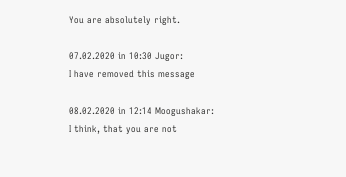You are absolutely right.

07.02.2020 in 10:30 Jugor:
I have removed this message

08.02.2020 in 12:14 Moogushakar:
I think, that you are not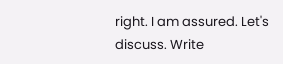right. I am assured. Let's discuss. Write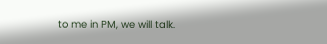to me in PM, we will talk.